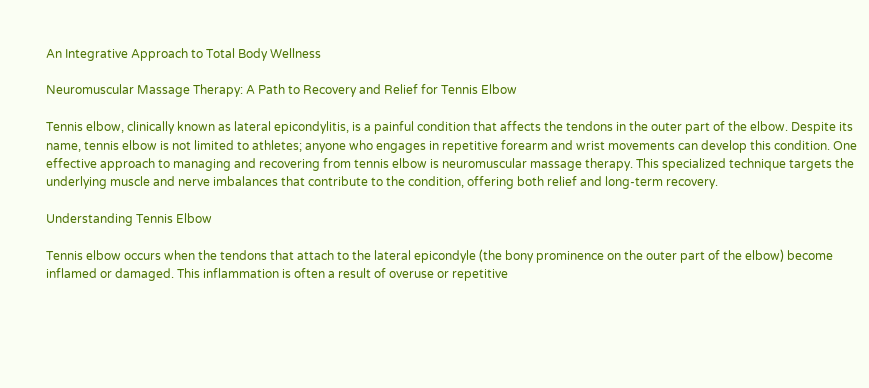An Integrative Approach to Total Body Wellness

Neuromuscular Massage Therapy: A Path to Recovery and Relief for Tennis Elbow

Tennis elbow, clinically known as lateral epicondylitis, is a painful condition that affects the tendons in the outer part of the elbow. Despite its name, tennis elbow is not limited to athletes; anyone who engages in repetitive forearm and wrist movements can develop this condition. One effective approach to managing and recovering from tennis elbow is neuromuscular massage therapy. This specialized technique targets the underlying muscle and nerve imbalances that contribute to the condition, offering both relief and long-term recovery.

Understanding Tennis Elbow

Tennis elbow occurs when the tendons that attach to the lateral epicondyle (the bony prominence on the outer part of the elbow) become inflamed or damaged. This inflammation is often a result of overuse or repetitive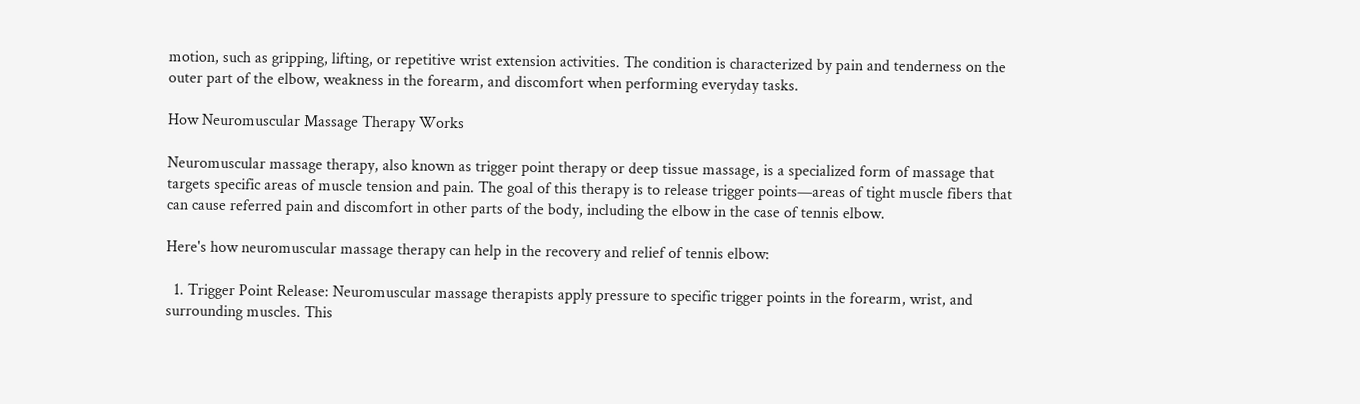motion, such as gripping, lifting, or repetitive wrist extension activities. The condition is characterized by pain and tenderness on the outer part of the elbow, weakness in the forearm, and discomfort when performing everyday tasks.

How Neuromuscular Massage Therapy Works

Neuromuscular massage therapy, also known as trigger point therapy or deep tissue massage, is a specialized form of massage that targets specific areas of muscle tension and pain. The goal of this therapy is to release trigger points—areas of tight muscle fibers that can cause referred pain and discomfort in other parts of the body, including the elbow in the case of tennis elbow.

Here's how neuromuscular massage therapy can help in the recovery and relief of tennis elbow:

  1. Trigger Point Release: Neuromuscular massage therapists apply pressure to specific trigger points in the forearm, wrist, and surrounding muscles. This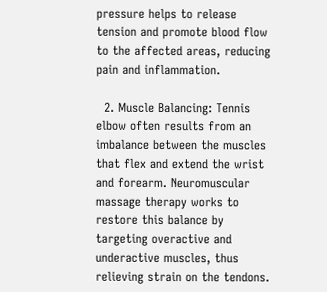pressure helps to release tension and promote blood flow to the affected areas, reducing pain and inflammation.

  2. Muscle Balancing: Tennis elbow often results from an imbalance between the muscles that flex and extend the wrist and forearm. Neuromuscular massage therapy works to restore this balance by targeting overactive and underactive muscles, thus relieving strain on the tendons.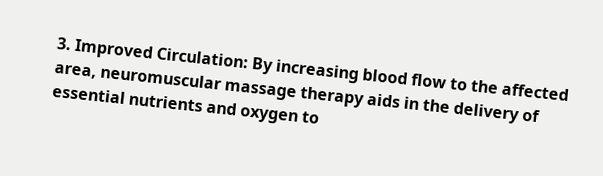3. Improved Circulation: By increasing blood flow to the affected area, neuromuscular massage therapy aids in the delivery of essential nutrients and oxygen to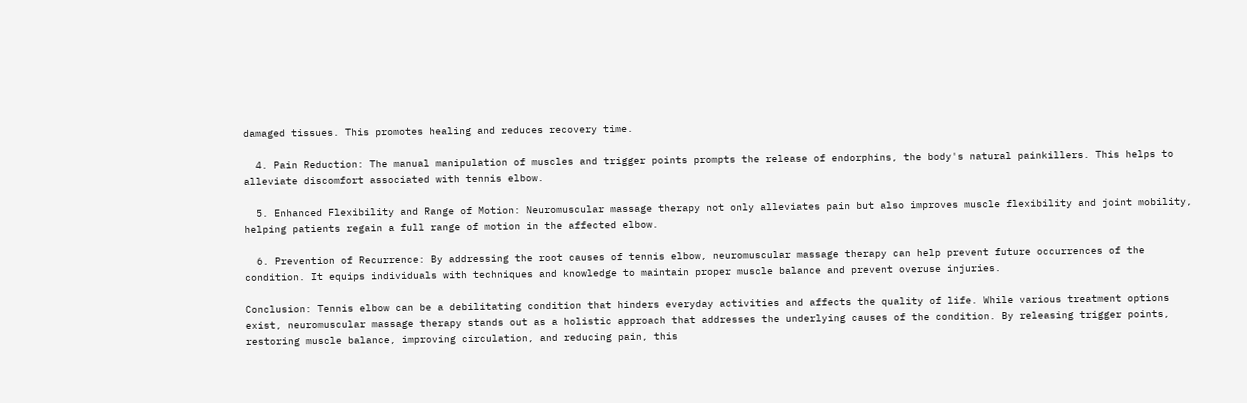damaged tissues. This promotes healing and reduces recovery time.

  4. Pain Reduction: The manual manipulation of muscles and trigger points prompts the release of endorphins, the body's natural painkillers. This helps to alleviate discomfort associated with tennis elbow.

  5. Enhanced Flexibility and Range of Motion: Neuromuscular massage therapy not only alleviates pain but also improves muscle flexibility and joint mobility, helping patients regain a full range of motion in the affected elbow.

  6. Prevention of Recurrence: By addressing the root causes of tennis elbow, neuromuscular massage therapy can help prevent future occurrences of the condition. It equips individuals with techniques and knowledge to maintain proper muscle balance and prevent overuse injuries.

Conclusion: Tennis elbow can be a debilitating condition that hinders everyday activities and affects the quality of life. While various treatment options exist, neuromuscular massage therapy stands out as a holistic approach that addresses the underlying causes of the condition. By releasing trigger points, restoring muscle balance, improving circulation, and reducing pain, this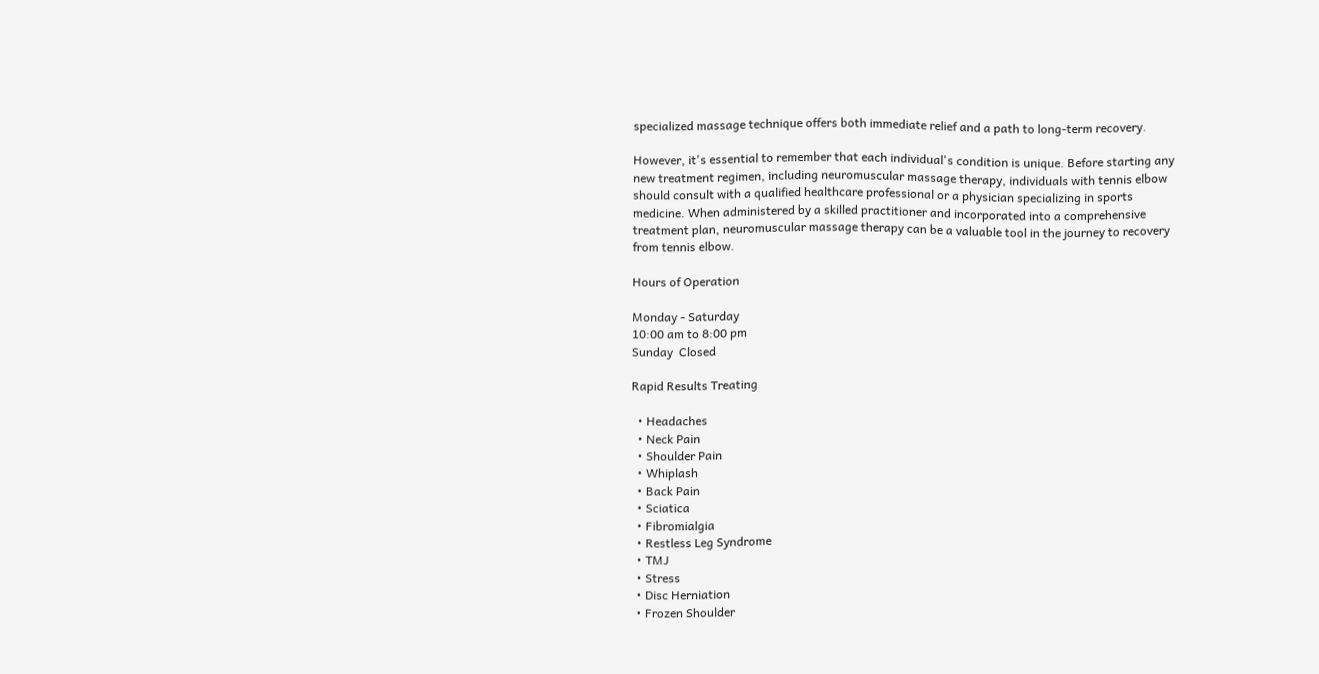specialized massage technique offers both immediate relief and a path to long-term recovery.

However, it's essential to remember that each individual's condition is unique. Before starting any new treatment regimen, including neuromuscular massage therapy, individuals with tennis elbow should consult with a qualified healthcare professional or a physician specializing in sports medicine. When administered by a skilled practitioner and incorporated into a comprehensive treatment plan, neuromuscular massage therapy can be a valuable tool in the journey to recovery from tennis elbow.

Hours of Operation

Monday - Saturday
10:00 am to 8:00 pm
Sunday  Closed

Rapid Results Treating

  • Headaches
  • Neck Pain
  • Shoulder Pain
  • Whiplash
  • Back Pain
  • Sciatica
  • Fibromialgia
  • Restless Leg Syndrome
  • TMJ
  • Stress
  • Disc Herniation
  • Frozen Shoulder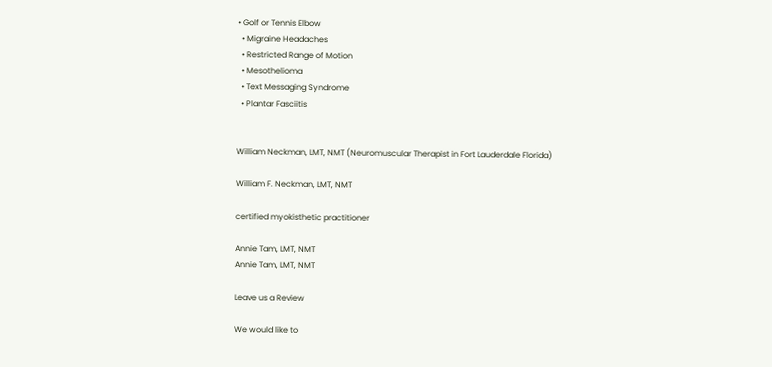• Golf or Tennis Elbow
  • Migraine Headaches
  • Restricted Range of Motion
  • Mesothelioma
  • Text Messaging Syndrome
  • Plantar Fasciitis


William Neckman, LMT, NMT (Neuromuscular Therapist in Fort Lauderdale Florida)

William F. Neckman, LMT, NMT

certified myokisthetic practitioner

Annie Tam, LMT, NMT
Annie Tam, LMT, NMT

Leave us a Review

We would like to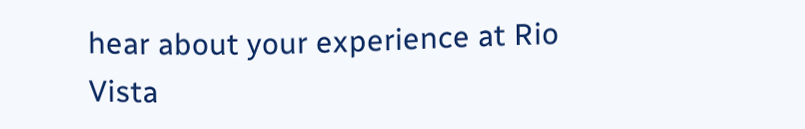hear about your experience at Rio Vista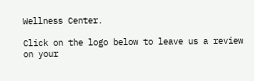Wellness Center.

Click on the logo below to leave us a review on your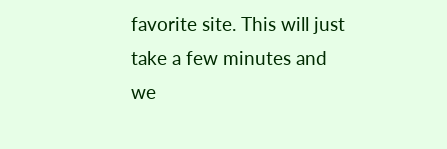favorite site. This will just take a few minutes and we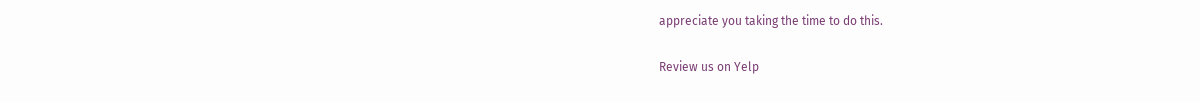appreciate you taking the time to do this.

Review us on Yelp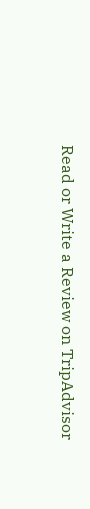Read or Write a Review on TripAdvisor